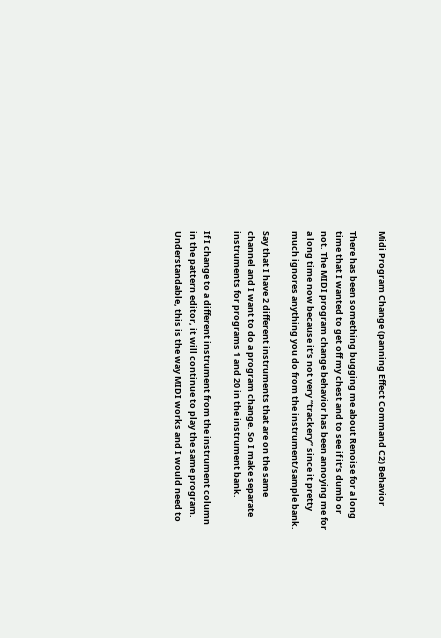Midi Program Change (panning Effect Command C2) Behavior

There has been something bugging me about Renoise for a long time that I wanted to get off my chest and to see if it’s dumb or not. The MIDI program change behavior has been annoying me for a long time now because it’s not very “trackery” since it pretty much ignores anything you do from the instrument/sample bank.

Say that I have 2 different instruments that are on the same channel and I want to do a program change. So I make separate instruments for programs 1 and 20 in the instrument bank.

If I change to a different instrument from the instrument column in the pattern editor, it will continue to play the same program. Understandable, this is the way MIDI works and I would need to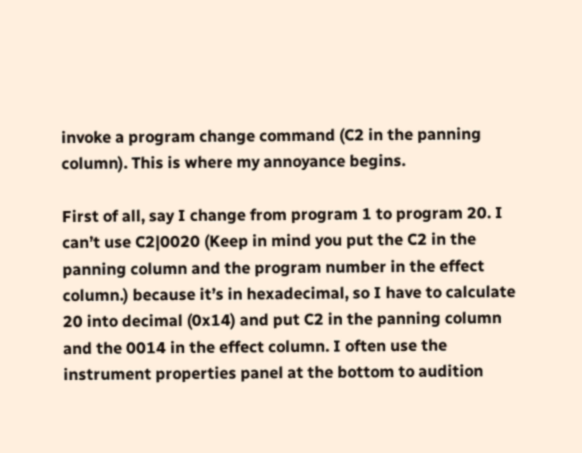invoke a program change command (C2 in the panning column). This is where my annoyance begins.

First of all, say I change from program 1 to program 20. I can’t use C2|0020 (Keep in mind you put the C2 in the panning column and the program number in the effect column.) because it’s in hexadecimal, so I have to calculate 20 into decimal (0x14) and put C2 in the panning column and the 0014 in the effect column. I often use the instrument properties panel at the bottom to audition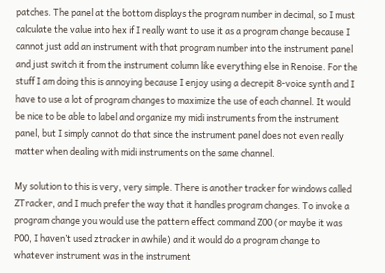patches. The panel at the bottom displays the program number in decimal, so I must calculate the value into hex if I really want to use it as a program change because I cannot just add an instrument with that program number into the instrument panel and just switch it from the instrument column like everything else in Renoise. For the stuff I am doing this is annoying because I enjoy using a decrepit 8-voice synth and I have to use a lot of program changes to maximize the use of each channel. It would be nice to be able to label and organize my midi instruments from the instrument panel, but I simply cannot do that since the instrument panel does not even really matter when dealing with midi instruments on the same channel.

My solution to this is very, very simple. There is another tracker for windows called ZTracker, and I much prefer the way that it handles program changes. To invoke a program change you would use the pattern effect command Z00 (or maybe it was P00, I haven’t used ztracker in awhile) and it would do a program change to whatever instrument was in the instrument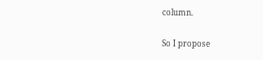column.

So I propose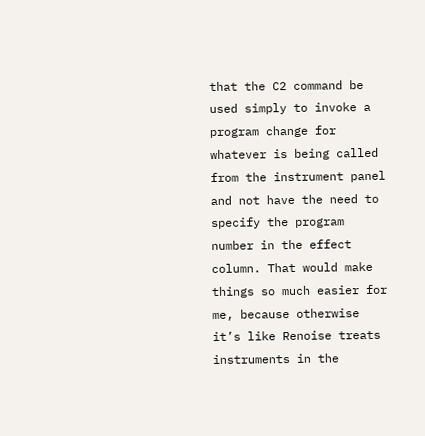that the C2 command be used simply to invoke a program change for whatever is being called from the instrument panel and not have the need to specify the program number in the effect column. That would make things so much easier for me, because otherwise it’s like Renoise treats instruments in the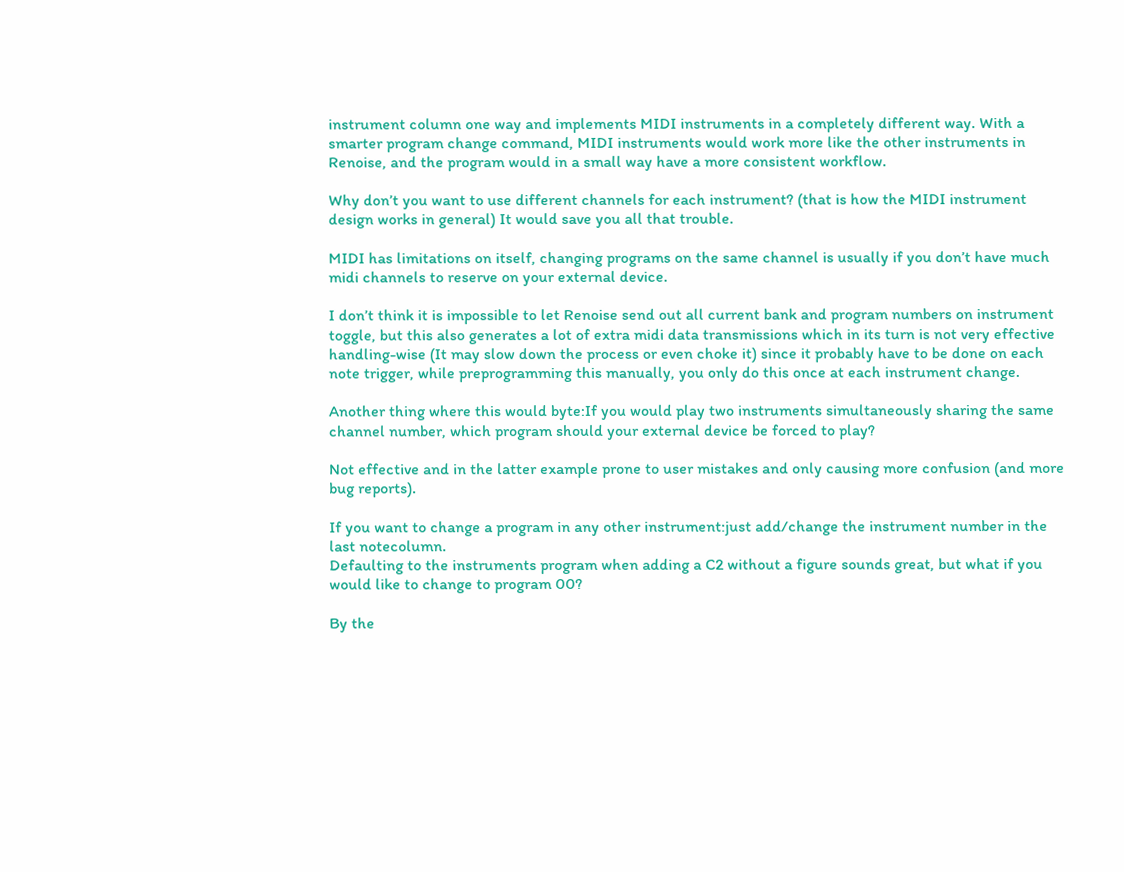instrument column one way and implements MIDI instruments in a completely different way. With a smarter program change command, MIDI instruments would work more like the other instruments in Renoise, and the program would in a small way have a more consistent workflow.

Why don’t you want to use different channels for each instrument? (that is how the MIDI instrument design works in general) It would save you all that trouble.

MIDI has limitations on itself, changing programs on the same channel is usually if you don’t have much midi channels to reserve on your external device.

I don’t think it is impossible to let Renoise send out all current bank and program numbers on instrument toggle, but this also generates a lot of extra midi data transmissions which in its turn is not very effective handling-wise (It may slow down the process or even choke it) since it probably have to be done on each note trigger, while preprogramming this manually, you only do this once at each instrument change.

Another thing where this would byte:If you would play two instruments simultaneously sharing the same channel number, which program should your external device be forced to play?

Not effective and in the latter example prone to user mistakes and only causing more confusion (and more bug reports).

If you want to change a program in any other instrument:just add/change the instrument number in the last notecolumn.
Defaulting to the instruments program when adding a C2 without a figure sounds great, but what if you would like to change to program 00?

By the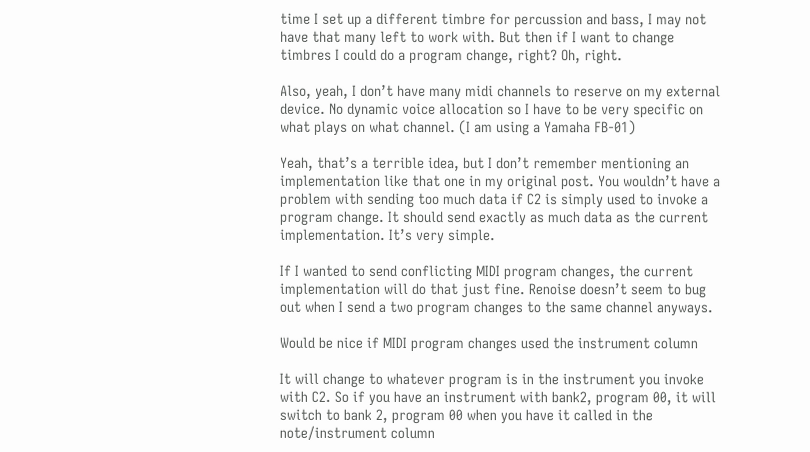time I set up a different timbre for percussion and bass, I may not have that many left to work with. But then if I want to change timbres I could do a program change, right? Oh, right.

Also, yeah, I don’t have many midi channels to reserve on my external device. No dynamic voice allocation so I have to be very specific on what plays on what channel. (I am using a Yamaha FB-01)

Yeah, that’s a terrible idea, but I don’t remember mentioning an implementation like that one in my original post. You wouldn’t have a problem with sending too much data if C2 is simply used to invoke a program change. It should send exactly as much data as the current implementation. It’s very simple.

If I wanted to send conflicting MIDI program changes, the current implementation will do that just fine. Renoise doesn’t seem to bug out when I send a two program changes to the same channel anyways.

Would be nice if MIDI program changes used the instrument column

It will change to whatever program is in the instrument you invoke with C2. So if you have an instrument with bank2, program 00, it will switch to bank 2, program 00 when you have it called in the note/instrument column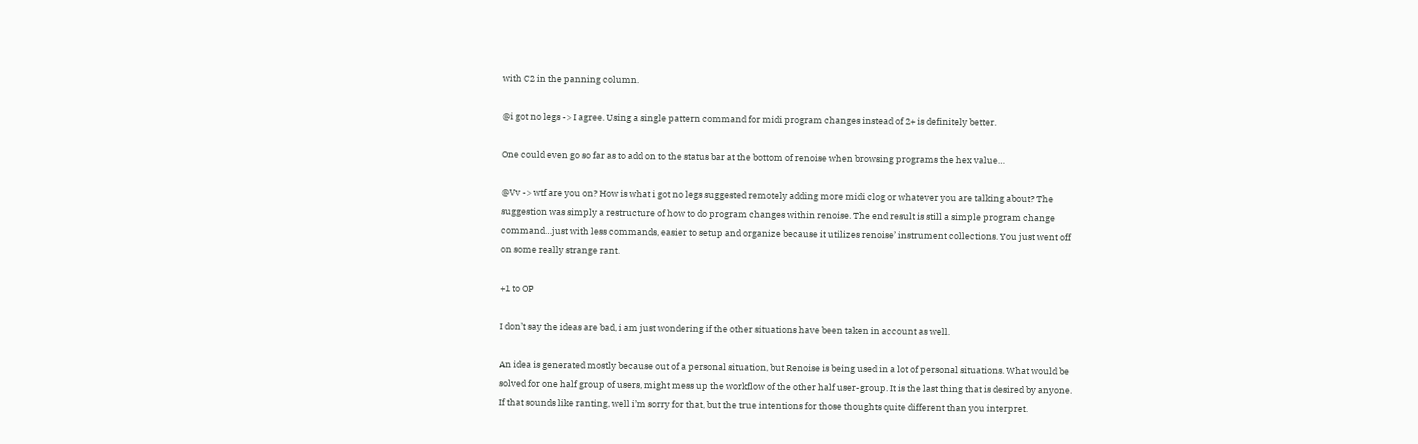with C2 in the panning column.

@i got no legs -> I agree. Using a single pattern command for midi program changes instead of 2+ is definitely better.

One could even go so far as to add on to the status bar at the bottom of renoise when browsing programs the hex value…

@Vv -> wtf are you on? How is what i got no legs suggested remotely adding more midi clog or whatever you are talking about? The suggestion was simply a restructure of how to do program changes within renoise. The end result is still a simple program change command…just with less commands, easier to setup and organize because it utilizes renoise’ instrument collections. You just went off on some really strange rant.

+1 to OP

I don’t say the ideas are bad, i am just wondering if the other situations have been taken in account as well.

An idea is generated mostly because out of a personal situation, but Renoise is being used in a lot of personal situations. What would be solved for one half group of users, might mess up the workflow of the other half user-group. It is the last thing that is desired by anyone.
If that sounds like ranting, well i’m sorry for that, but the true intentions for those thoughts quite different than you interpret.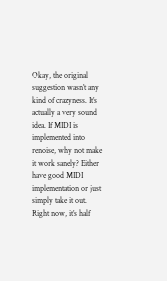Okay, the original suggestion wasn’t any kind of crazyness. It’s actually a very sound idea. If MIDI is implemented into renoise, why not make it work sanely? Either have good MIDI implementation or just simply take it out. Right now, it’s half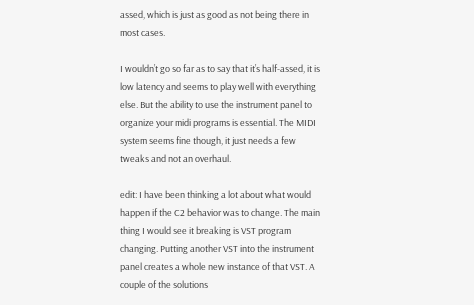assed, which is just as good as not being there in most cases.

I wouldn’t go so far as to say that it’s half-assed, it is low latency and seems to play well with everything else. But the ability to use the instrument panel to organize your midi programs is essential. The MIDI system seems fine though, it just needs a few tweaks and not an overhaul.

edit: I have been thinking a lot about what would happen if the C2 behavior was to change. The main thing I would see it breaking is VST program changing. Putting another VST into the instrument panel creates a whole new instance of that VST. A couple of the solutions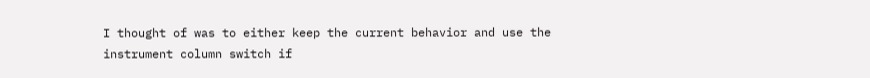I thought of was to either keep the current behavior and use the instrument column switch if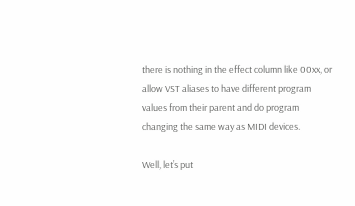there is nothing in the effect column like 00xx, or allow VST aliases to have different program values from their parent and do program changing the same way as MIDI devices.

Well, let’s put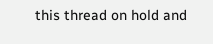this thread on hold and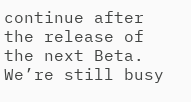continue after the release of the next Beta.
We’re still busy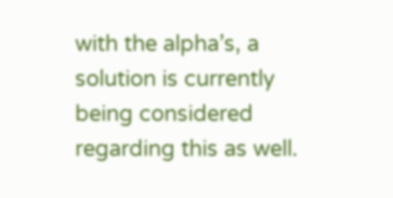with the alpha’s, a solution is currently being considered regarding this as well.